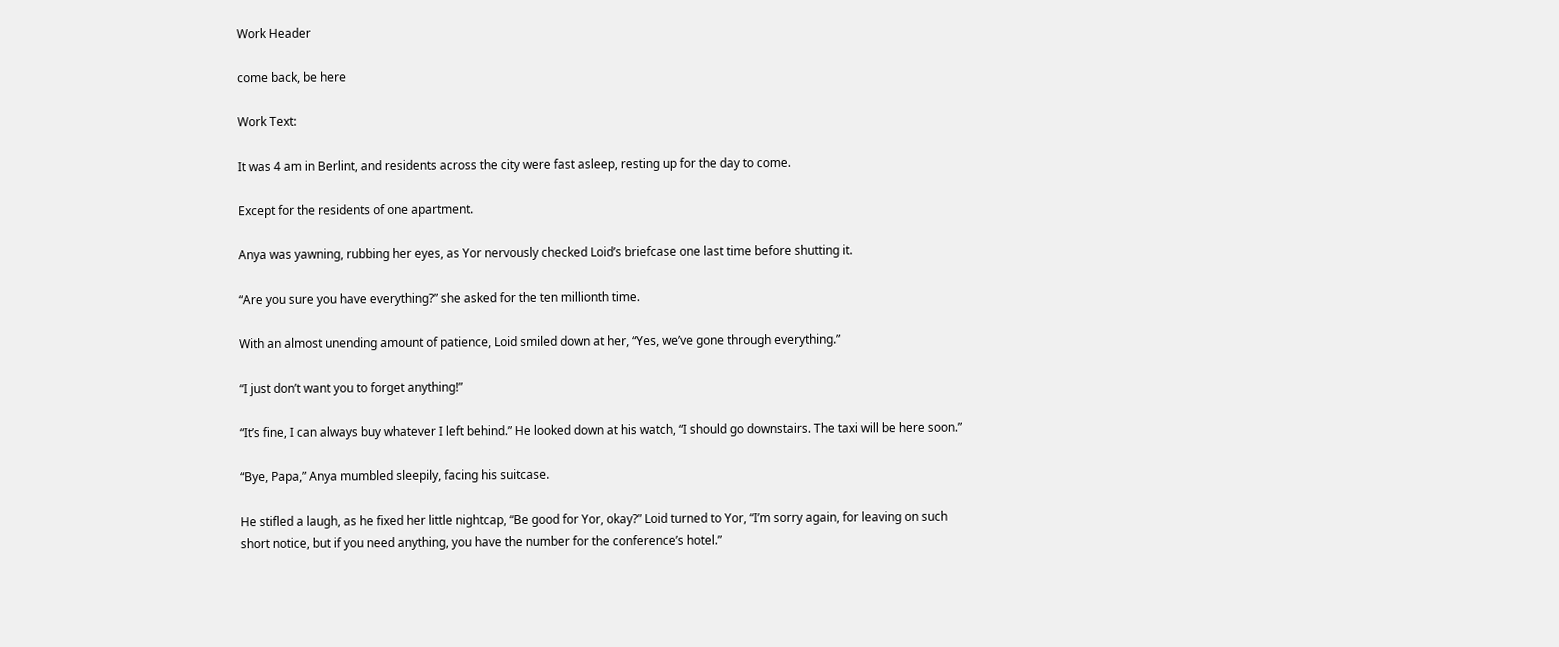Work Header

come back, be here

Work Text:

It was 4 am in Berlint, and residents across the city were fast asleep, resting up for the day to come.

Except for the residents of one apartment.

Anya was yawning, rubbing her eyes, as Yor nervously checked Loid’s briefcase one last time before shutting it.

“Are you sure you have everything?” she asked for the ten millionth time.

With an almost unending amount of patience, Loid smiled down at her, “Yes, we’ve gone through everything.”

“I just don’t want you to forget anything!”

“It’s fine, I can always buy whatever I left behind.” He looked down at his watch, “I should go downstairs. The taxi will be here soon.”

“Bye, Papa,” Anya mumbled sleepily, facing his suitcase.

He stifled a laugh, as he fixed her little nightcap, “Be good for Yor, okay?” Loid turned to Yor, “I’m sorry again, for leaving on such short notice, but if you need anything, you have the number for the conference’s hotel.”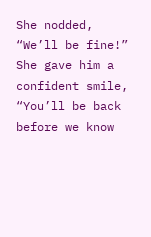She nodded, “We’ll be fine!” She gave him a confident smile, “You’ll be back before we know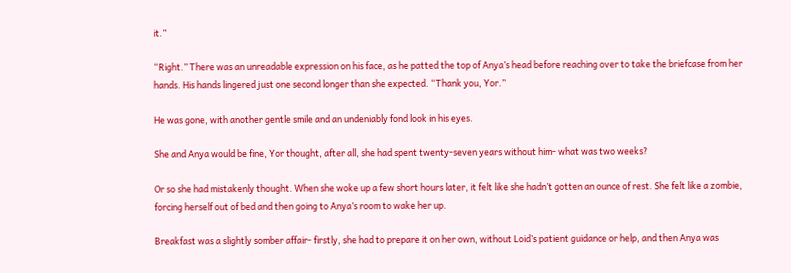it.”

“Right.” There was an unreadable expression on his face, as he patted the top of Anya’s head before reaching over to take the briefcase from her hands. His hands lingered just one second longer than she expected. “Thank you, Yor.”

He was gone, with another gentle smile and an undeniably fond look in his eyes.

She and Anya would be fine, Yor thought, after all, she had spent twenty-seven years without him- what was two weeks?

Or so she had mistakenly thought. When she woke up a few short hours later, it felt like she hadn’t gotten an ounce of rest. She felt like a zombie, forcing herself out of bed and then going to Anya’s room to wake her up.

Breakfast was a slightly somber affair- firstly, she had to prepare it on her own, without Loid’s patient guidance or help, and then Anya was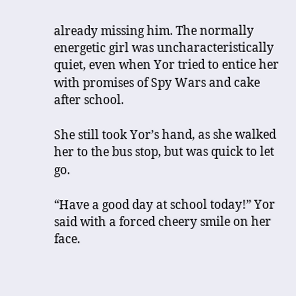already missing him. The normally energetic girl was uncharacteristically quiet, even when Yor tried to entice her with promises of Spy Wars and cake after school.

She still took Yor’s hand, as she walked her to the bus stop, but was quick to let go.

“Have a good day at school today!” Yor said with a forced cheery smile on her face.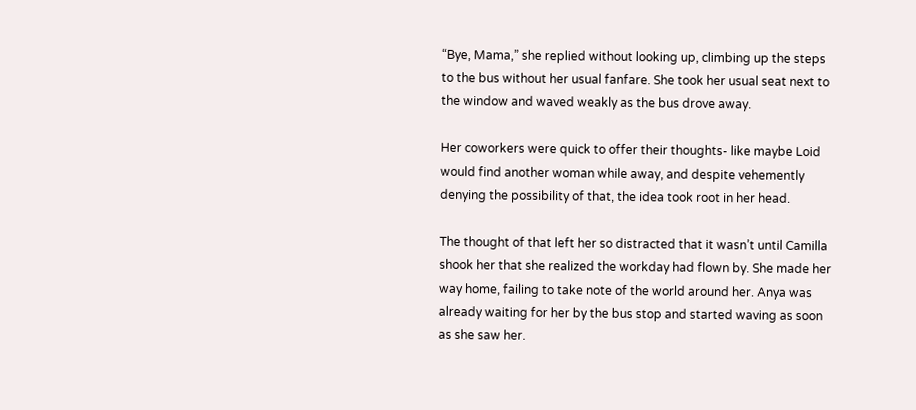“Bye, Mama,” she replied without looking up, climbing up the steps to the bus without her usual fanfare. She took her usual seat next to the window and waved weakly as the bus drove away.

Her coworkers were quick to offer their thoughts- like maybe Loid would find another woman while away, and despite vehemently denying the possibility of that, the idea took root in her head.

The thought of that left her so distracted that it wasn’t until Camilla shook her that she realized the workday had flown by. She made her way home, failing to take note of the world around her. Anya was already waiting for her by the bus stop and started waving as soon as she saw her.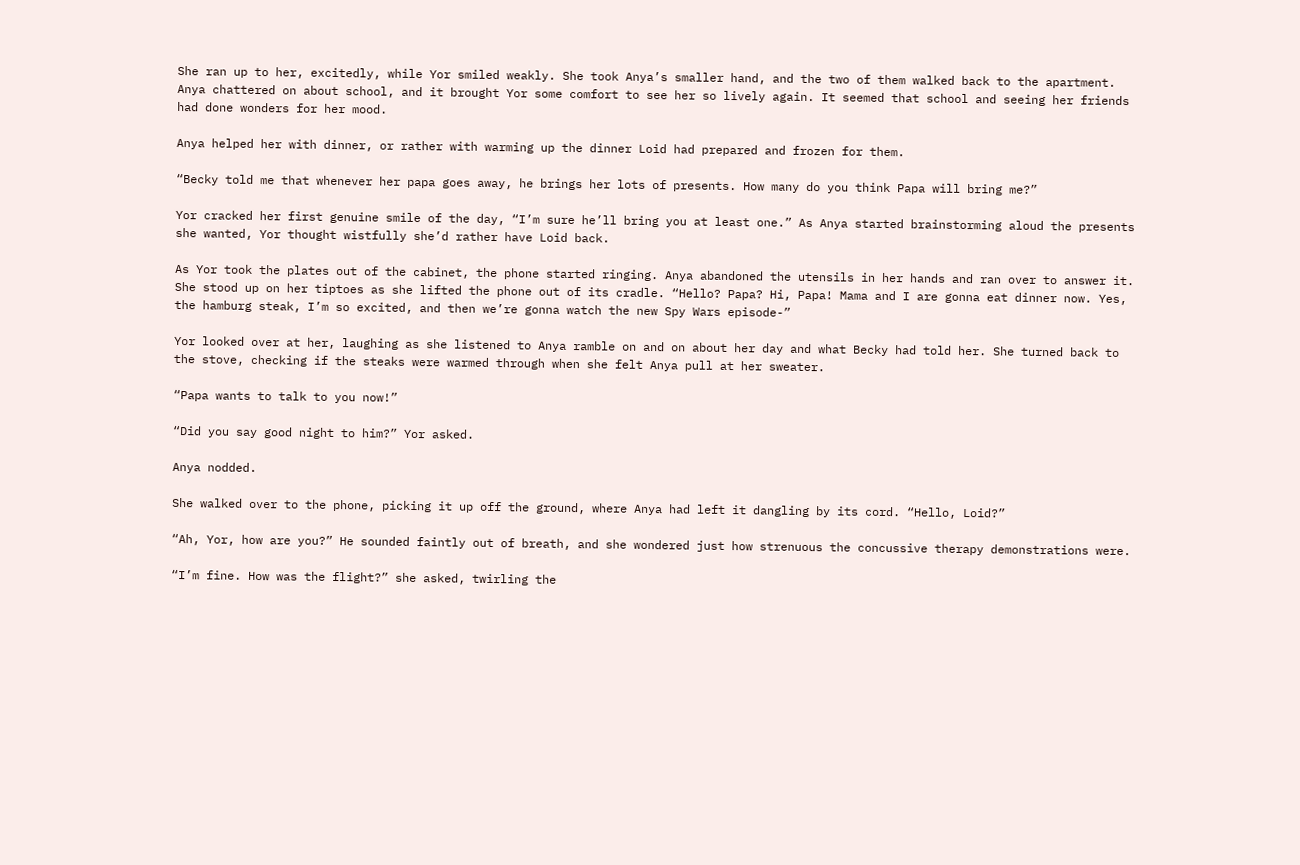She ran up to her, excitedly, while Yor smiled weakly. She took Anya’s smaller hand, and the two of them walked back to the apartment. Anya chattered on about school, and it brought Yor some comfort to see her so lively again. It seemed that school and seeing her friends had done wonders for her mood.

Anya helped her with dinner, or rather with warming up the dinner Loid had prepared and frozen for them.

“Becky told me that whenever her papa goes away, he brings her lots of presents. How many do you think Papa will bring me?”

Yor cracked her first genuine smile of the day, “I’m sure he’ll bring you at least one.” As Anya started brainstorming aloud the presents she wanted, Yor thought wistfully she’d rather have Loid back.

As Yor took the plates out of the cabinet, the phone started ringing. Anya abandoned the utensils in her hands and ran over to answer it. She stood up on her tiptoes as she lifted the phone out of its cradle. “Hello? Papa? Hi, Papa! Mama and I are gonna eat dinner now. Yes, the hamburg steak, I’m so excited, and then we’re gonna watch the new Spy Wars episode-”

Yor looked over at her, laughing as she listened to Anya ramble on and on about her day and what Becky had told her. She turned back to the stove, checking if the steaks were warmed through when she felt Anya pull at her sweater.

“Papa wants to talk to you now!”

“Did you say good night to him?” Yor asked.

Anya nodded.

She walked over to the phone, picking it up off the ground, where Anya had left it dangling by its cord. “Hello, Loid?”

“Ah, Yor, how are you?” He sounded faintly out of breath, and she wondered just how strenuous the concussive therapy demonstrations were.

“I’m fine. How was the flight?” she asked, twirling the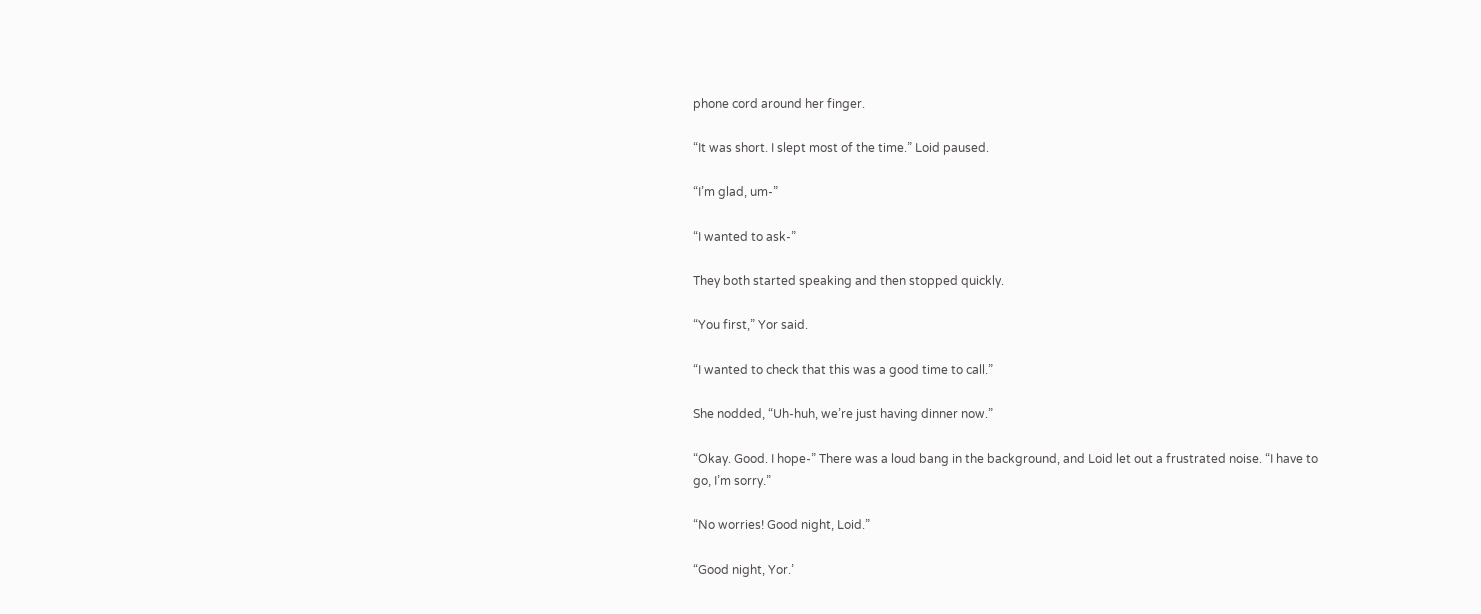phone cord around her finger.

“It was short. I slept most of the time.” Loid paused.

“I’m glad, um-”

“I wanted to ask-”

They both started speaking and then stopped quickly.

“You first,” Yor said.

“I wanted to check that this was a good time to call.”

She nodded, “Uh-huh, we’re just having dinner now.”

“Okay. Good. I hope-” There was a loud bang in the background, and Loid let out a frustrated noise. “I have to go, I’m sorry.”

“No worries! Good night, Loid.”

“Good night, Yor.’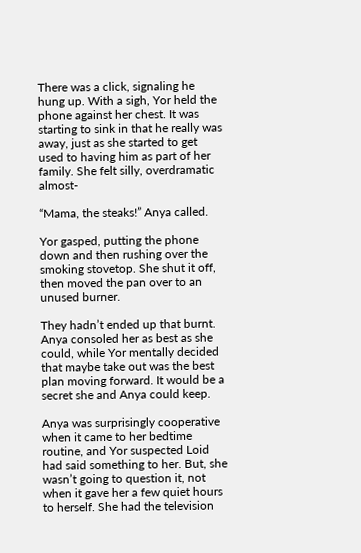There was a click, signaling he hung up. With a sigh, Yor held the phone against her chest. It was starting to sink in that he really was away, just as she started to get used to having him as part of her family. She felt silly, overdramatic almost-

“Mama, the steaks!” Anya called.

Yor gasped, putting the phone down and then rushing over the smoking stovetop. She shut it off, then moved the pan over to an unused burner.

They hadn’t ended up that burnt. Anya consoled her as best as she could, while Yor mentally decided that maybe take out was the best plan moving forward. It would be a secret she and Anya could keep.

Anya was surprisingly cooperative when it came to her bedtime routine, and Yor suspected Loid had said something to her. But, she wasn’t going to question it, not when it gave her a few quiet hours to herself. She had the television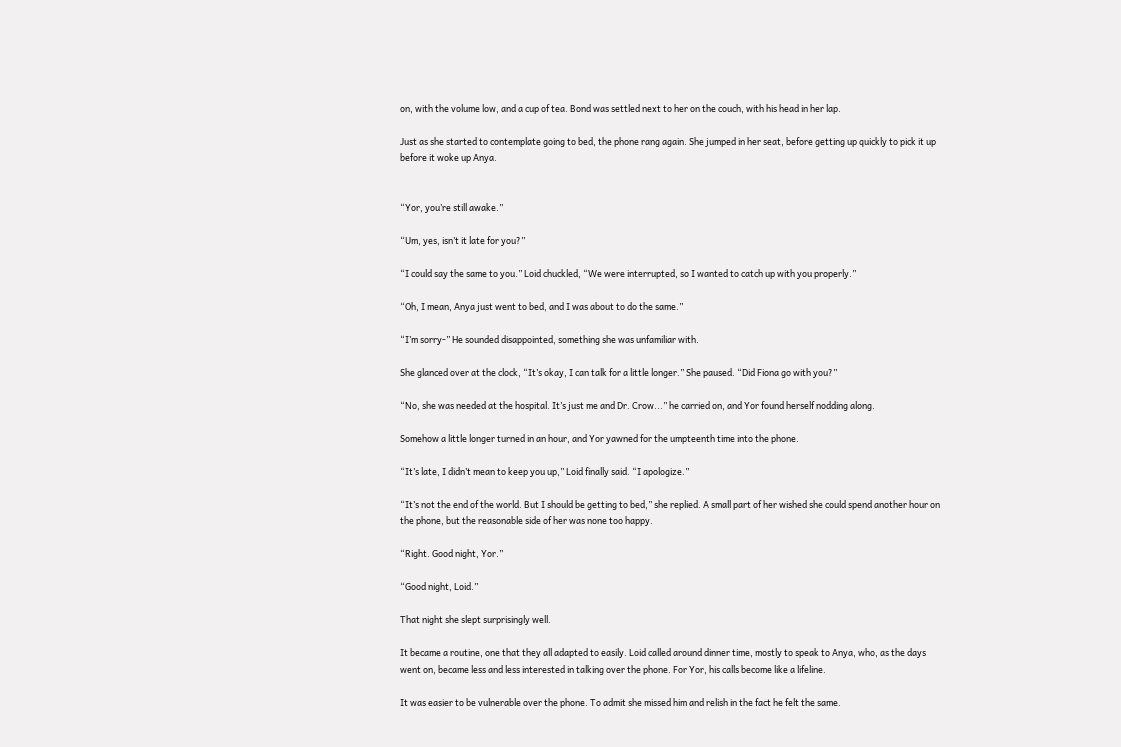on, with the volume low, and a cup of tea. Bond was settled next to her on the couch, with his head in her lap.

Just as she started to contemplate going to bed, the phone rang again. She jumped in her seat, before getting up quickly to pick it up before it woke up Anya.


“Yor, you’re still awake.”

“Um, yes, isn’t it late for you?”

“I could say the same to you.” Loid chuckled, “We were interrupted, so I wanted to catch up with you properly.”

“Oh, I mean, Anya just went to bed, and I was about to do the same.”

“I’m sorry-” He sounded disappointed, something she was unfamiliar with.

She glanced over at the clock, “It’s okay, I can talk for a little longer.” She paused. “Did Fiona go with you?”

“No, she was needed at the hospital. It’s just me and Dr. Crow...” he carried on, and Yor found herself nodding along.

Somehow a little longer turned in an hour, and Yor yawned for the umpteenth time into the phone.

“It’s late, I didn’t mean to keep you up,” Loid finally said. “I apologize.”

“It’s not the end of the world. But I should be getting to bed,” she replied. A small part of her wished she could spend another hour on the phone, but the reasonable side of her was none too happy.

“Right. Good night, Yor.”

“Good night, Loid.”

That night she slept surprisingly well.

It became a routine, one that they all adapted to easily. Loid called around dinner time, mostly to speak to Anya, who, as the days went on, became less and less interested in talking over the phone. For Yor, his calls become like a lifeline.

It was easier to be vulnerable over the phone. To admit she missed him and relish in the fact he felt the same.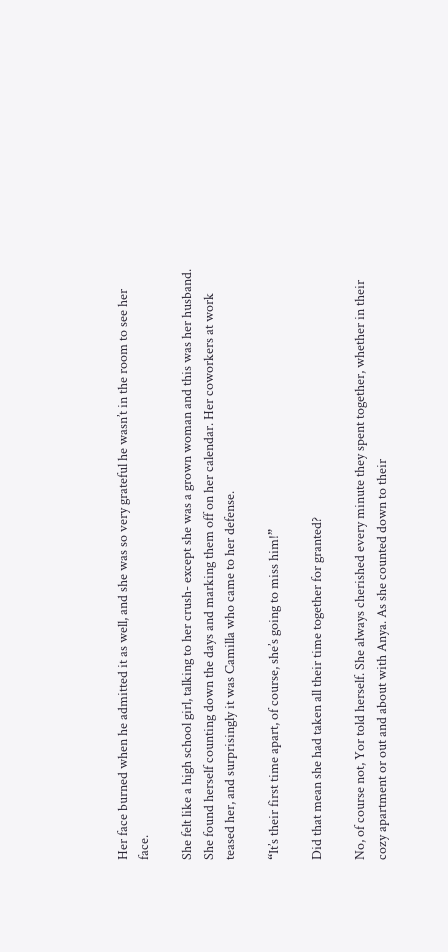Her face burned when he admitted it as well, and she was so very grateful he wasn’t in the room to see her face.

She felt like a high school girl, talking to her crush- except she was a grown woman and this was her husband. She found herself counting down the days and marking them off on her calendar. Her coworkers at work teased her, and surprisingly it was Camilla who came to her defense.

“It’s their first time apart, of course, she’s going to miss him!”

Did that mean she had taken all their time together for granted?

No, of course not, Yor told herself. She always cherished every minute they spent together, whether in their cozy apartment or out and about with Anya. As she counted down to their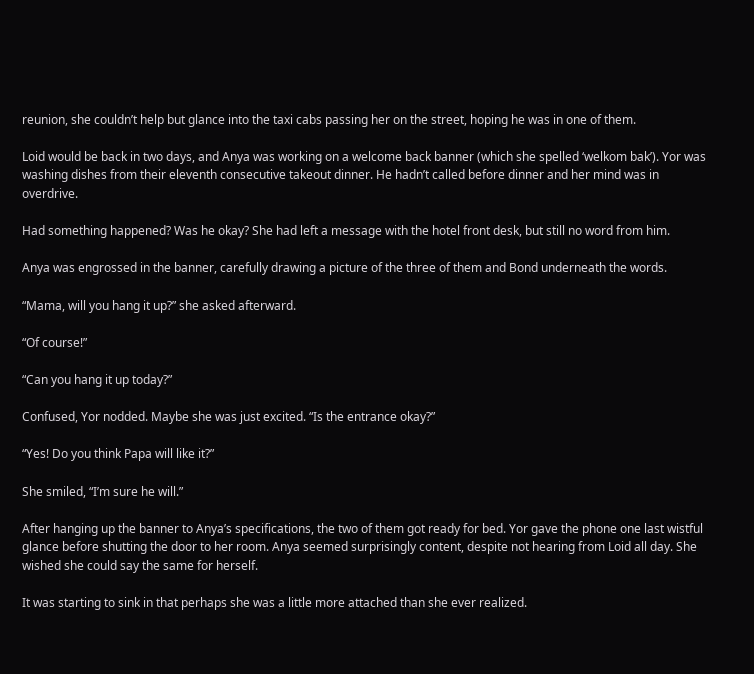reunion, she couldn’t help but glance into the taxi cabs passing her on the street, hoping he was in one of them.

Loid would be back in two days, and Anya was working on a welcome back banner (which she spelled ‘welkom bak’). Yor was washing dishes from their eleventh consecutive takeout dinner. He hadn’t called before dinner and her mind was in overdrive.

Had something happened? Was he okay? She had left a message with the hotel front desk, but still no word from him.

Anya was engrossed in the banner, carefully drawing a picture of the three of them and Bond underneath the words.

“Mama, will you hang it up?” she asked afterward.

“Of course!”

“Can you hang it up today?”

Confused, Yor nodded. Maybe she was just excited. “Is the entrance okay?”

“Yes! Do you think Papa will like it?”

She smiled, “I’m sure he will.”

After hanging up the banner to Anya’s specifications, the two of them got ready for bed. Yor gave the phone one last wistful glance before shutting the door to her room. Anya seemed surprisingly content, despite not hearing from Loid all day. She wished she could say the same for herself.

It was starting to sink in that perhaps she was a little more attached than she ever realized.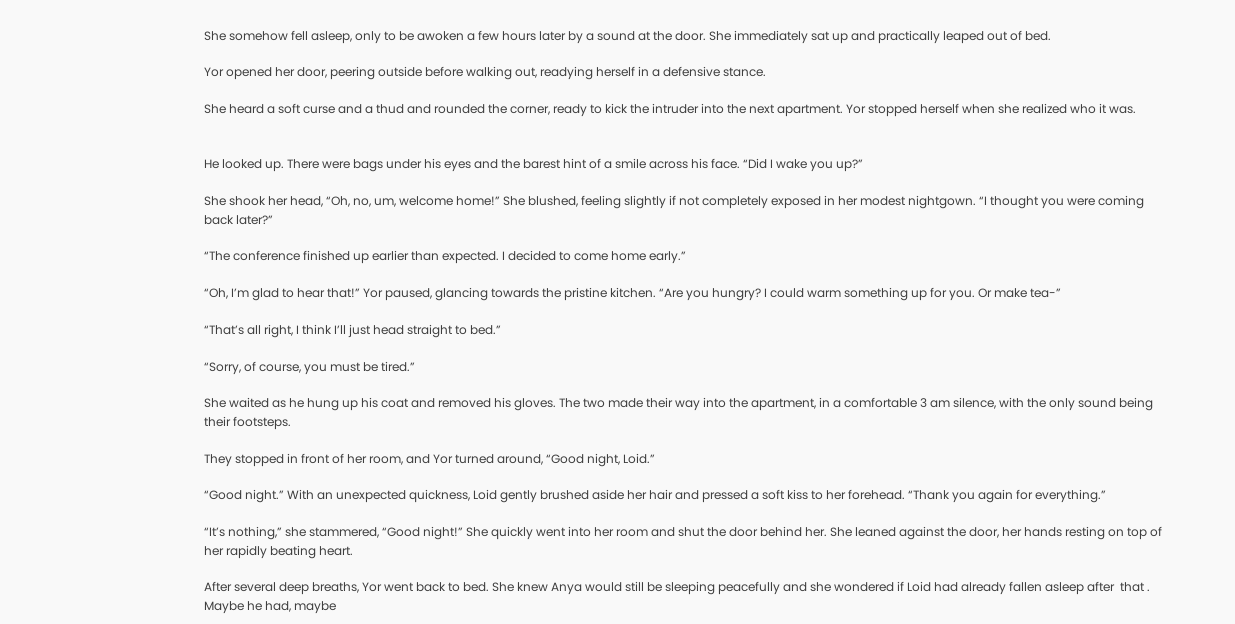She somehow fell asleep, only to be awoken a few hours later by a sound at the door. She immediately sat up and practically leaped out of bed.

Yor opened her door, peering outside before walking out, readying herself in a defensive stance.

She heard a soft curse and a thud and rounded the corner, ready to kick the intruder into the next apartment. Yor stopped herself when she realized who it was.


He looked up. There were bags under his eyes and the barest hint of a smile across his face. “Did I wake you up?”

She shook her head, “Oh, no, um, welcome home!” She blushed, feeling slightly if not completely exposed in her modest nightgown. “I thought you were coming back later?”

“The conference finished up earlier than expected. I decided to come home early.”

“Oh, I’m glad to hear that!” Yor paused, glancing towards the pristine kitchen. “Are you hungry? I could warm something up for you. Or make tea-”

“That’s all right, I think I’ll just head straight to bed.”

“Sorry, of course, you must be tired.”

She waited as he hung up his coat and removed his gloves. The two made their way into the apartment, in a comfortable 3 am silence, with the only sound being their footsteps.

They stopped in front of her room, and Yor turned around, “Good night, Loid.”

“Good night.” With an unexpected quickness, Loid gently brushed aside her hair and pressed a soft kiss to her forehead. “Thank you again for everything.”

“It’s nothing,” she stammered, “Good night!” She quickly went into her room and shut the door behind her. She leaned against the door, her hands resting on top of her rapidly beating heart.

After several deep breaths, Yor went back to bed. She knew Anya would still be sleeping peacefully and she wondered if Loid had already fallen asleep after  that . Maybe he had, maybe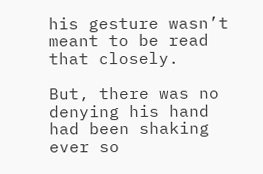his gesture wasn’t meant to be read that closely.

But, there was no denying his hand had been shaking ever so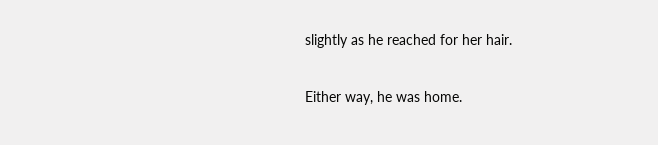slightly as he reached for her hair.

Either way, he was home.